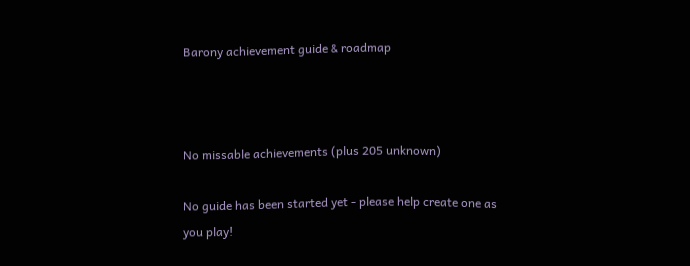Barony achievement guide & roadmap



No missable achievements (plus 205 unknown)

No guide has been started yet - please help create one as you play!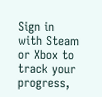Sign in with Steam or Xbox to track your progress,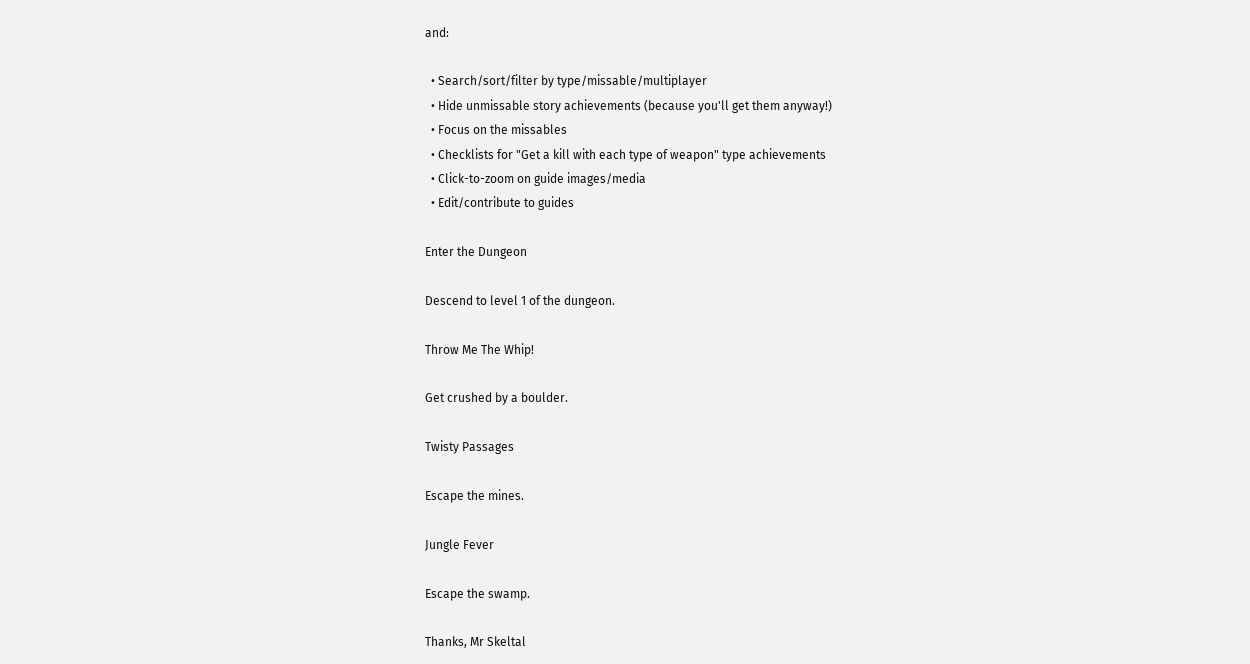and:

  • Search/sort/filter by type/missable/multiplayer
  • Hide unmissable story achievements (because you'll get them anyway!)
  • Focus on the missables
  • Checklists for "Get a kill with each type of weapon" type achievements
  • Click-to-zoom on guide images/media
  • Edit/contribute to guides

Enter the Dungeon

Descend to level 1 of the dungeon.

Throw Me The Whip!

Get crushed by a boulder.

Twisty Passages

Escape the mines.

Jungle Fever

Escape the swamp.

Thanks, Mr Skeltal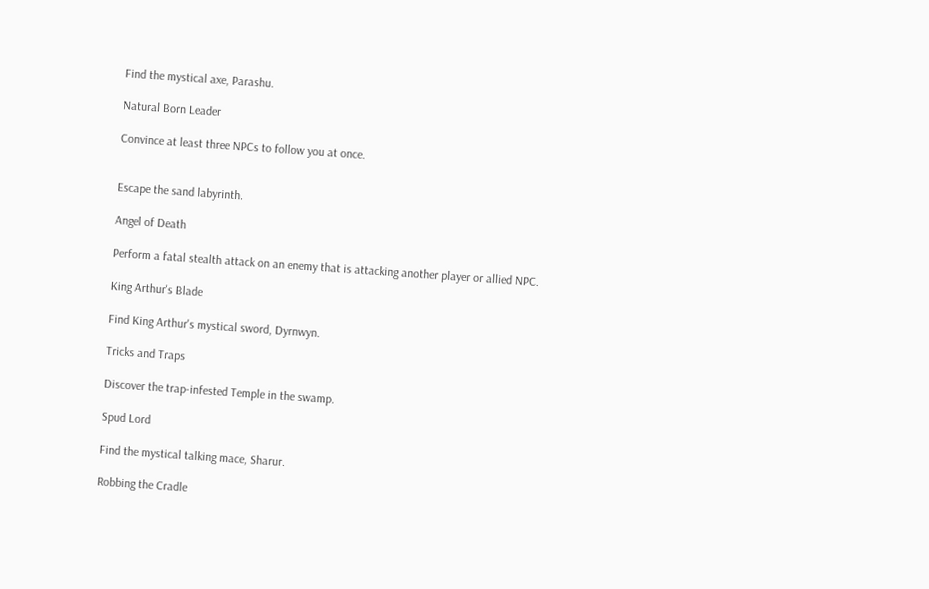Find the mystical axe, Parashu.

Natural Born Leader

Convince at least three NPCs to follow you at once.


Escape the sand labyrinth.

Angel of Death

Perform a fatal stealth attack on an enemy that is attacking another player or allied NPC.

King Arthur's Blade

Find King Arthur's mystical sword, Dyrnwyn.

Tricks and Traps

Discover the trap-infested Temple in the swamp.

Spud Lord

Find the mystical talking mace, Sharur.

Robbing the Cradle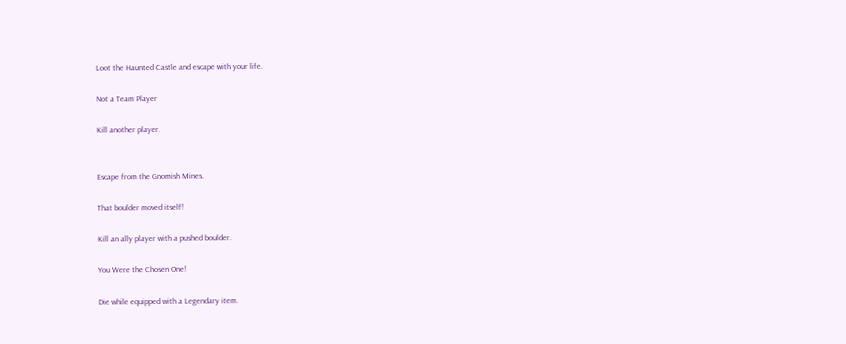Loot the Haunted Castle and escape with your life.

Not a Team Player

Kill another player.


Escape from the Gnomish Mines.

That boulder moved itself!

Kill an ally player with a pushed boulder.

You Were the Chosen One!

Die while equipped with a Legendary item.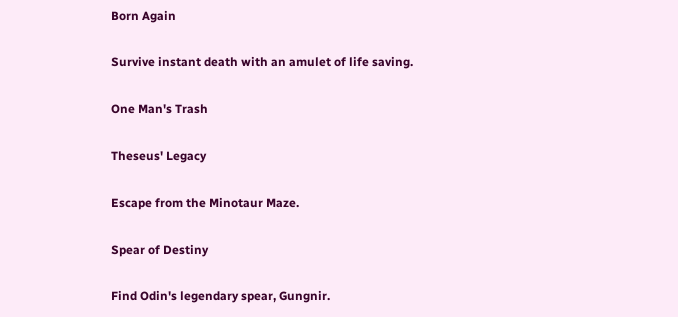Born Again

Survive instant death with an amulet of life saving.

One Man's Trash

Theseus' Legacy

Escape from the Minotaur Maze.

Spear of Destiny

Find Odin's legendary spear, Gungnir.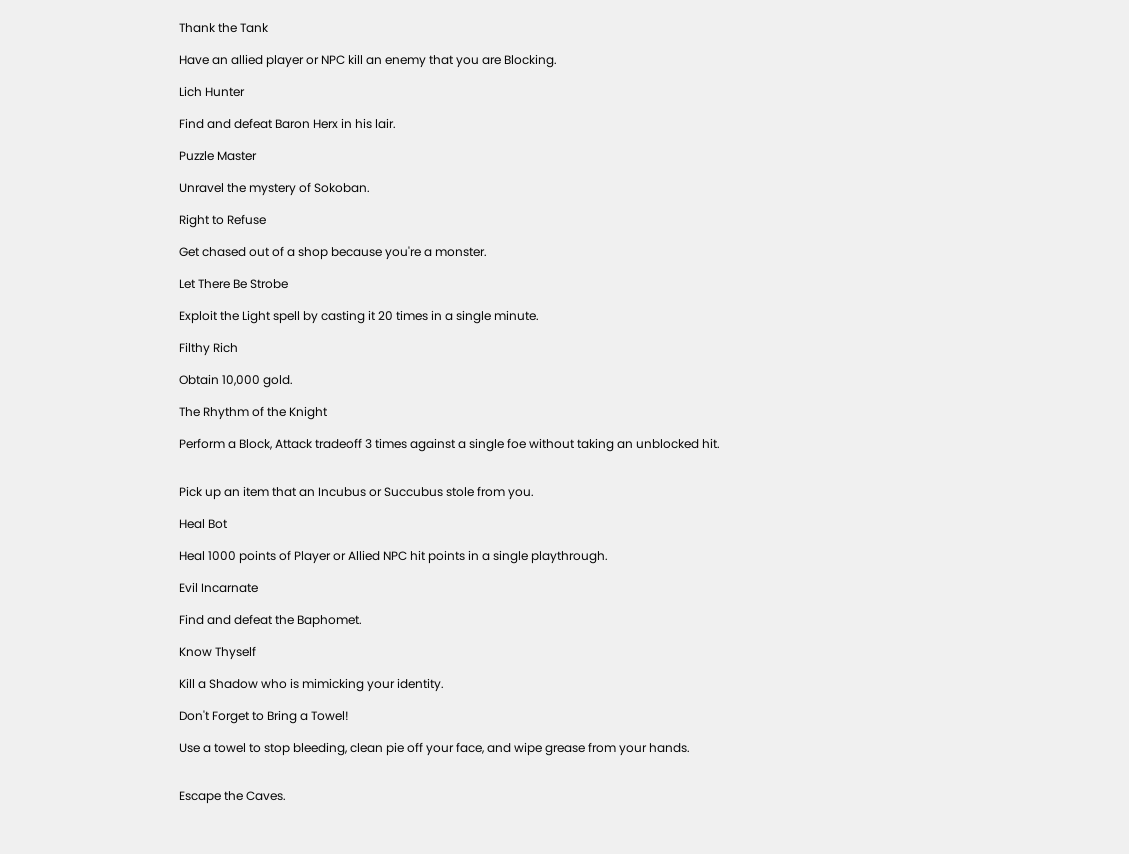Thank the Tank

Have an allied player or NPC kill an enemy that you are Blocking.

Lich Hunter

Find and defeat Baron Herx in his lair.

Puzzle Master

Unravel the mystery of Sokoban.

Right to Refuse

Get chased out of a shop because you're a monster.

Let There Be Strobe

Exploit the Light spell by casting it 20 times in a single minute.

Filthy Rich

Obtain 10,000 gold.

The Rhythm of the Knight

Perform a Block, Attack tradeoff 3 times against a single foe without taking an unblocked hit.


Pick up an item that an Incubus or Succubus stole from you.

Heal Bot

Heal 1000 points of Player or Allied NPC hit points in a single playthrough.

Evil Incarnate

Find and defeat the Baphomet.

Know Thyself

Kill a Shadow who is mimicking your identity.

Don't Forget to Bring a Towel!

Use a towel to stop bleeding, clean pie off your face, and wipe grease from your hands.


Escape the Caves.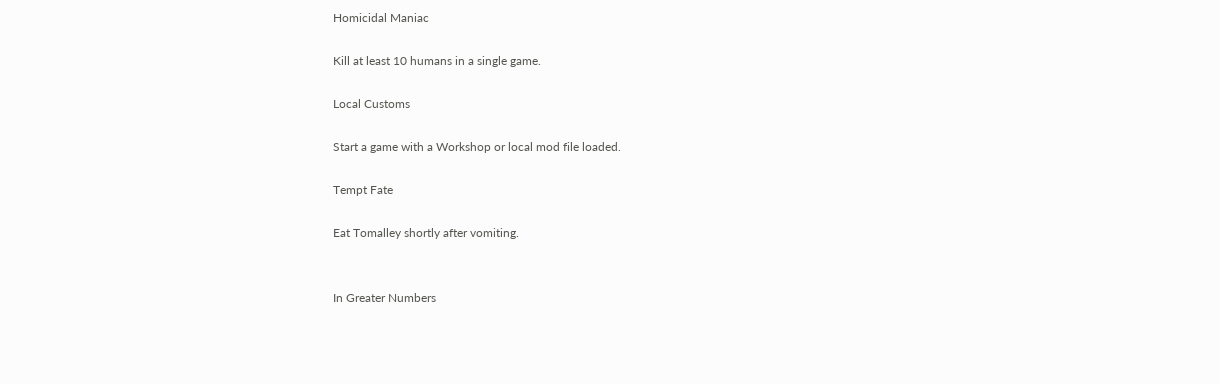Homicidal Maniac

Kill at least 10 humans in a single game.

Local Customs

Start a game with a Workshop or local mod file loaded.

Tempt Fate

Eat Tomalley shortly after vomiting.


In Greater Numbers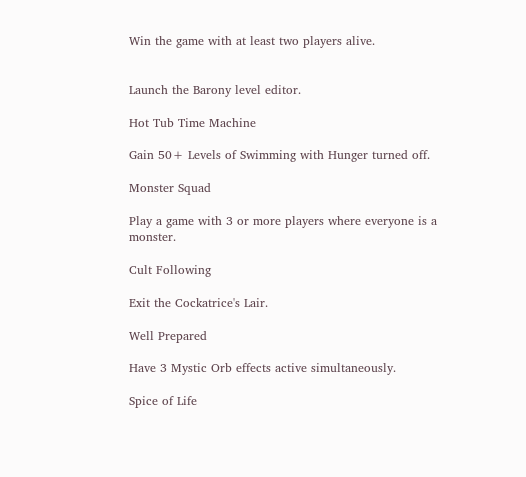Win the game with at least two players alive.


Launch the Barony level editor.

Hot Tub Time Machine

Gain 50+ Levels of Swimming with Hunger turned off.

Monster Squad

Play a game with 3 or more players where everyone is a monster.

Cult Following

Exit the Cockatrice's Lair.

Well Prepared

Have 3 Mystic Orb effects active simultaneously.

Spice of Life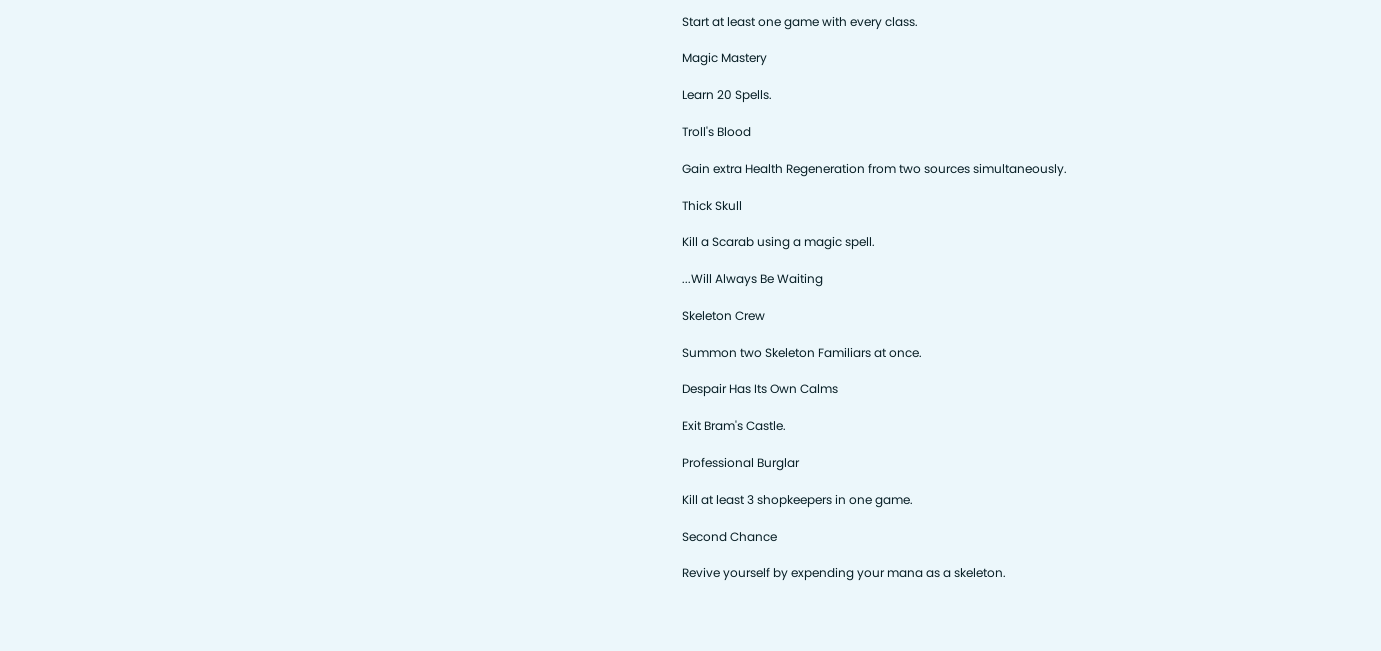Start at least one game with every class.

Magic Mastery

Learn 20 Spells.

Troll's Blood

Gain extra Health Regeneration from two sources simultaneously.

Thick Skull

Kill a Scarab using a magic spell.

...Will Always Be Waiting

Skeleton Crew

Summon two Skeleton Familiars at once.

Despair Has Its Own Calms

Exit Bram's Castle.

Professional Burglar

Kill at least 3 shopkeepers in one game.

Second Chance

Revive yourself by expending your mana as a skeleton.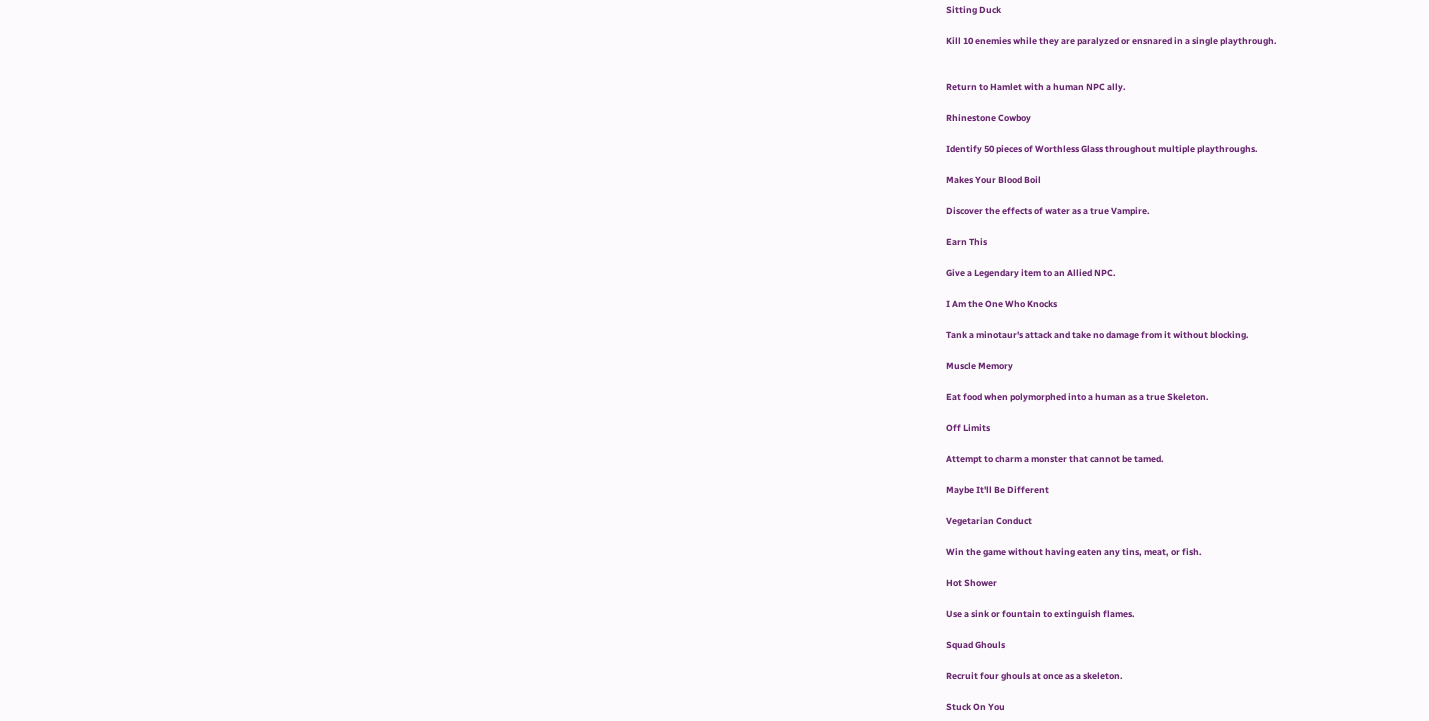Sitting Duck

Kill 10 enemies while they are paralyzed or ensnared in a single playthrough.


Return to Hamlet with a human NPC ally.

Rhinestone Cowboy

Identify 50 pieces of Worthless Glass throughout multiple playthroughs.

Makes Your Blood Boil

Discover the effects of water as a true Vampire.

Earn This

Give a Legendary item to an Allied NPC.

I Am the One Who Knocks

Tank a minotaur's attack and take no damage from it without blocking.

Muscle Memory

Eat food when polymorphed into a human as a true Skeleton.

Off Limits

Attempt to charm a monster that cannot be tamed.

Maybe It'll Be Different

Vegetarian Conduct

Win the game without having eaten any tins, meat, or fish.

Hot Shower

Use a sink or fountain to extinguish flames.

Squad Ghouls

Recruit four ghouls at once as a skeleton.

Stuck On You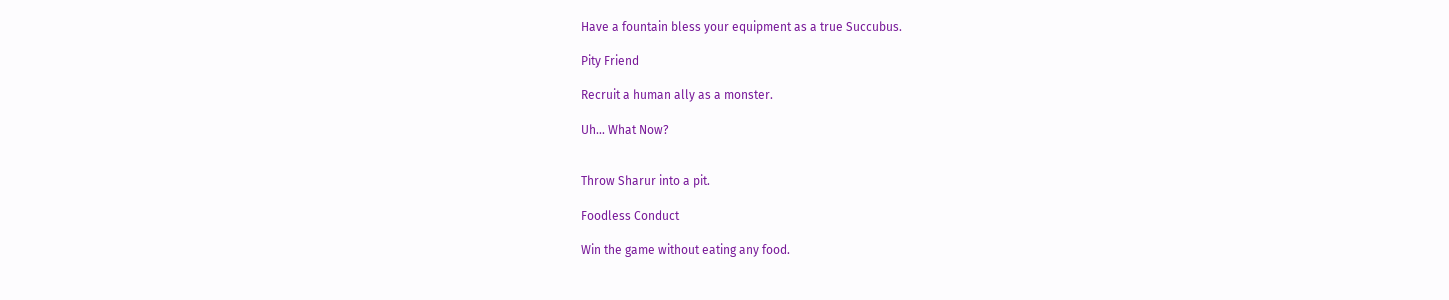Have a fountain bless your equipment as a true Succubus.

Pity Friend

Recruit a human ally as a monster.

Uh... What Now?


Throw Sharur into a pit.

Foodless Conduct

Win the game without eating any food.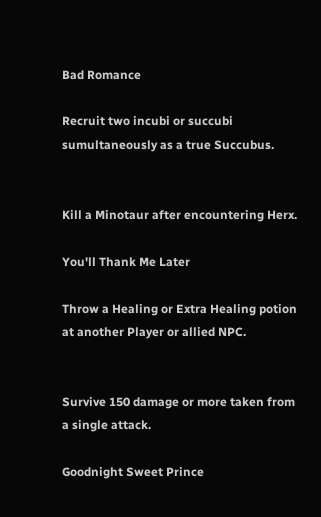Bad Romance

Recruit two incubi or succubi sumultaneously as a true Succubus.


Kill a Minotaur after encountering Herx.

You'll Thank Me Later

Throw a Healing or Extra Healing potion at another Player or allied NPC.


Survive 150 damage or more taken from a single attack.

Goodnight Sweet Prince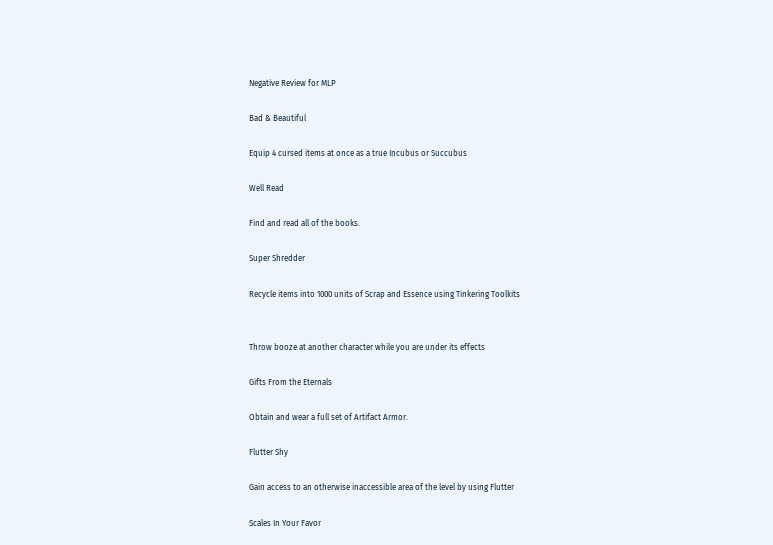Negative Review for MLP

Bad & Beautiful

Equip 4 cursed items at once as a true Incubus or Succubus

Well Read

Find and read all of the books.

Super Shredder

Recycle items into 1000 units of Scrap and Essence using Tinkering Toolkits


Throw booze at another character while you are under its effects

Gifts From the Eternals

Obtain and wear a full set of Artifact Armor.

Flutter Shy

Gain access to an otherwise inaccessible area of the level by using Flutter

Scales In Your Favor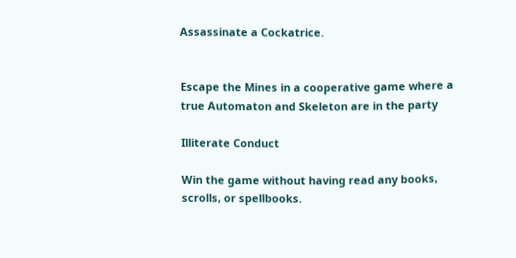Assassinate a Cockatrice.


Escape the Mines in a cooperative game where a true Automaton and Skeleton are in the party

Illiterate Conduct

Win the game without having read any books, scrolls, or spellbooks.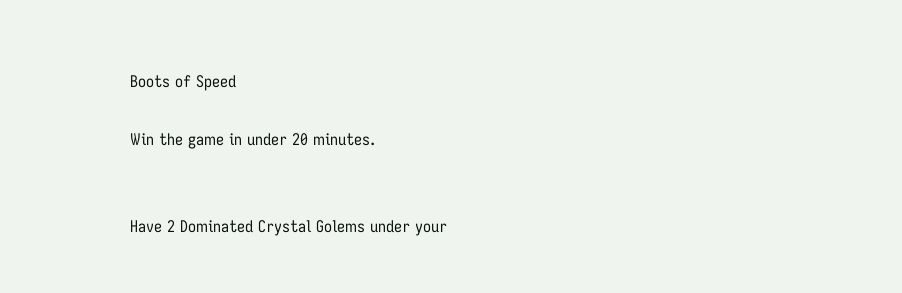Boots of Speed

Win the game in under 20 minutes.


Have 2 Dominated Crystal Golems under your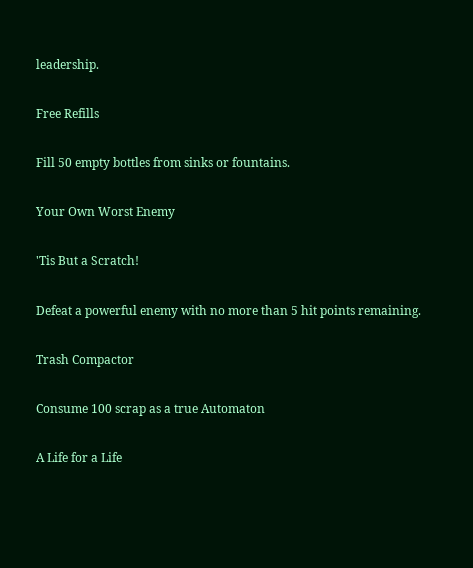leadership.

Free Refills

Fill 50 empty bottles from sinks or fountains.

Your Own Worst Enemy

'Tis But a Scratch!

Defeat a powerful enemy with no more than 5 hit points remaining.

Trash Compactor

Consume 100 scrap as a true Automaton

A Life for a Life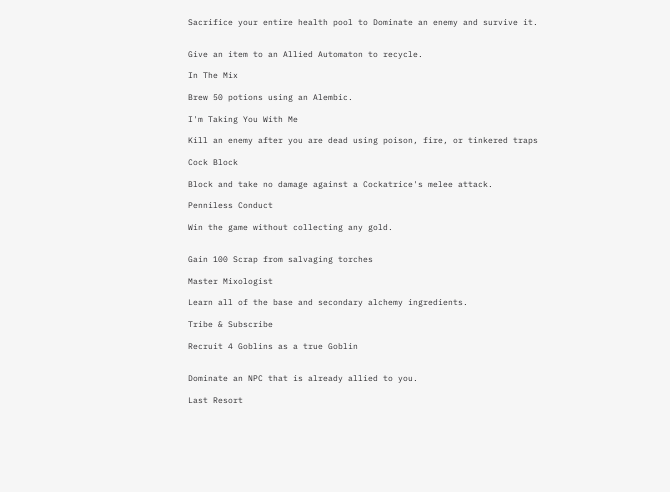Sacrifice your entire health pool to Dominate an enemy and survive it.


Give an item to an Allied Automaton to recycle.

In The Mix

Brew 50 potions using an Alembic.

I'm Taking You With Me

Kill an enemy after you are dead using poison, fire, or tinkered traps

Cock Block

Block and take no damage against a Cockatrice's melee attack.

Penniless Conduct

Win the game without collecting any gold.


Gain 100 Scrap from salvaging torches

Master Mixologist

Learn all of the base and secondary alchemy ingredients.

Tribe & Subscribe

Recruit 4 Goblins as a true Goblin


Dominate an NPC that is already allied to you.

Last Resort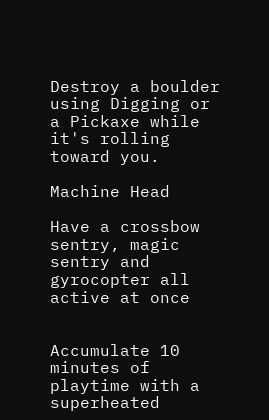Destroy a boulder using Digging or a Pickaxe while it's rolling toward you.

Machine Head

Have a crossbow sentry, magic sentry and gyrocopter all active at once


Accumulate 10 minutes of playtime with a superheated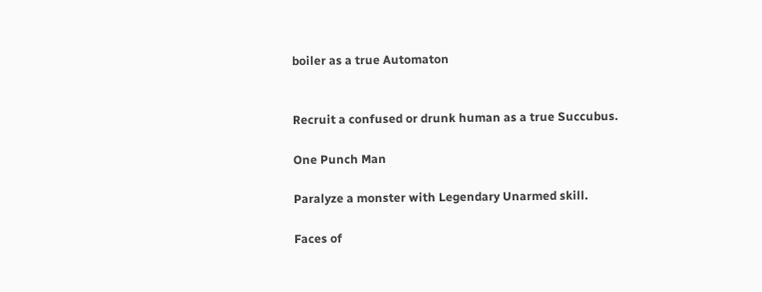boiler as a true Automaton


Recruit a confused or drunk human as a true Succubus.

One Punch Man

Paralyze a monster with Legendary Unarmed skill.

Faces of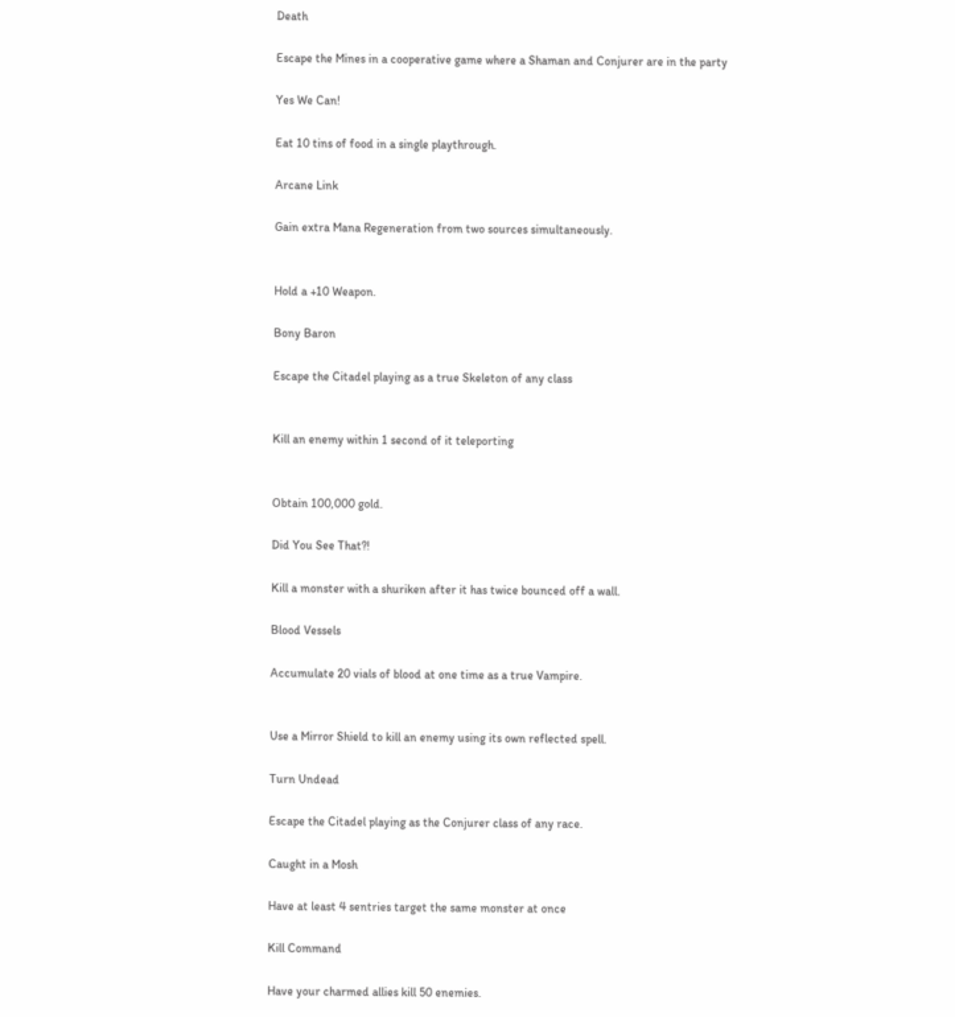Death

Escape the Mines in a cooperative game where a Shaman and Conjurer are in the party

Yes We Can!

Eat 10 tins of food in a single playthrough.

Arcane Link

Gain extra Mana Regeneration from two sources simultaneously.


Hold a +10 Weapon.

Bony Baron

Escape the Citadel playing as a true Skeleton of any class


Kill an enemy within 1 second of it teleporting


Obtain 100,000 gold.

Did You See That?!

Kill a monster with a shuriken after it has twice bounced off a wall.

Blood Vessels

Accumulate 20 vials of blood at one time as a true Vampire.


Use a Mirror Shield to kill an enemy using its own reflected spell.

Turn Undead

Escape the Citadel playing as the Conjurer class of any race.

Caught in a Mosh

Have at least 4 sentries target the same monster at once

Kill Command

Have your charmed allies kill 50 enemies.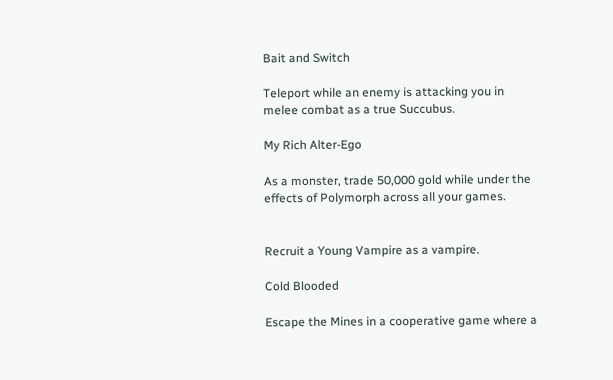Bait and Switch

Teleport while an enemy is attacking you in melee combat as a true Succubus.

My Rich Alter-Ego

As a monster, trade 50,000 gold while under the effects of Polymorph across all your games.


Recruit a Young Vampire as a vampire.

Cold Blooded

Escape the Mines in a cooperative game where a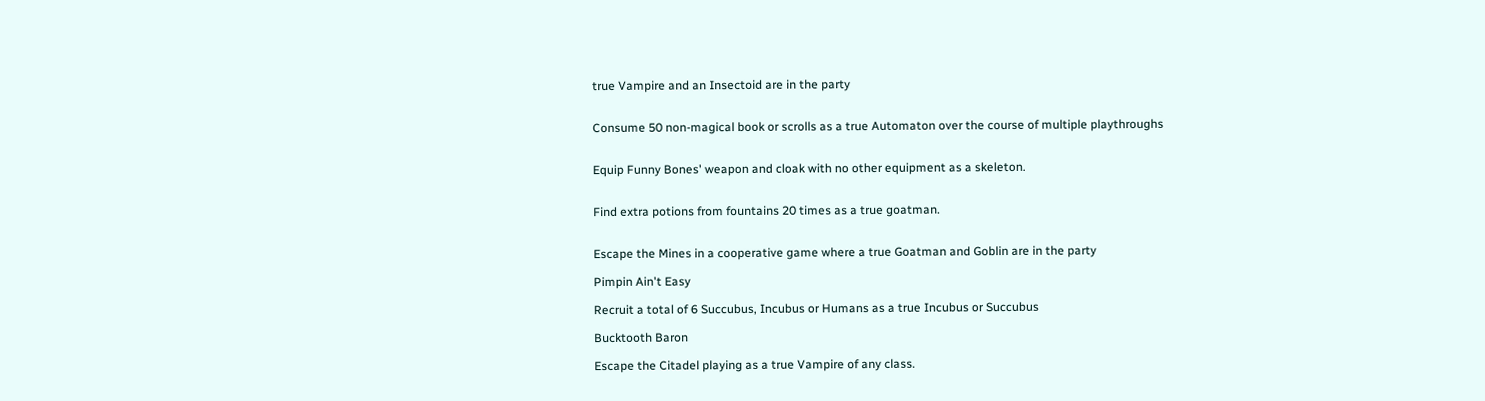true Vampire and an Insectoid are in the party


Consume 50 non-magical book or scrolls as a true Automaton over the course of multiple playthroughs


Equip Funny Bones' weapon and cloak with no other equipment as a skeleton.


Find extra potions from fountains 20 times as a true goatman.


Escape the Mines in a cooperative game where a true Goatman and Goblin are in the party

Pimpin Ain't Easy

Recruit a total of 6 Succubus, Incubus or Humans as a true Incubus or Succubus

Bucktooth Baron

Escape the Citadel playing as a true Vampire of any class.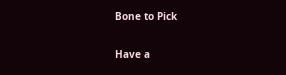Bone to Pick

Have a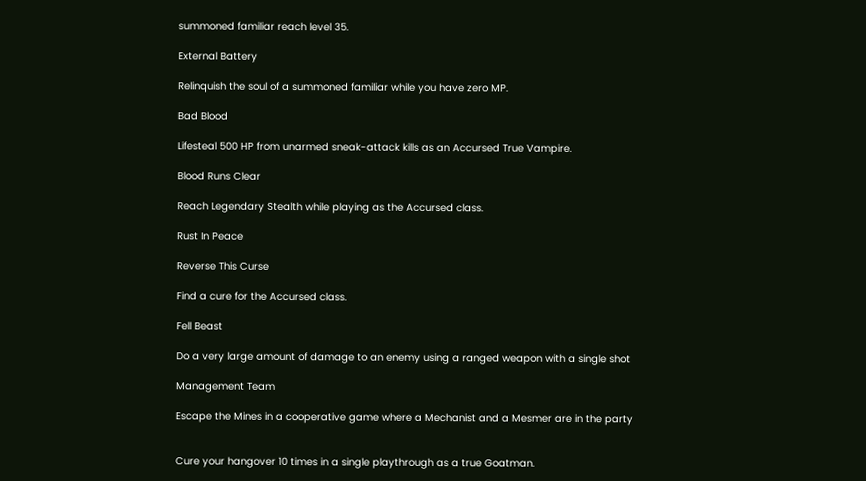summoned familiar reach level 35.

External Battery

Relinquish the soul of a summoned familiar while you have zero MP.

Bad Blood

Lifesteal 500 HP from unarmed sneak-attack kills as an Accursed True Vampire.

Blood Runs Clear

Reach Legendary Stealth while playing as the Accursed class.

Rust In Peace

Reverse This Curse

Find a cure for the Accursed class.

Fell Beast

Do a very large amount of damage to an enemy using a ranged weapon with a single shot

Management Team

Escape the Mines in a cooperative game where a Mechanist and a Mesmer are in the party


Cure your hangover 10 times in a single playthrough as a true Goatman.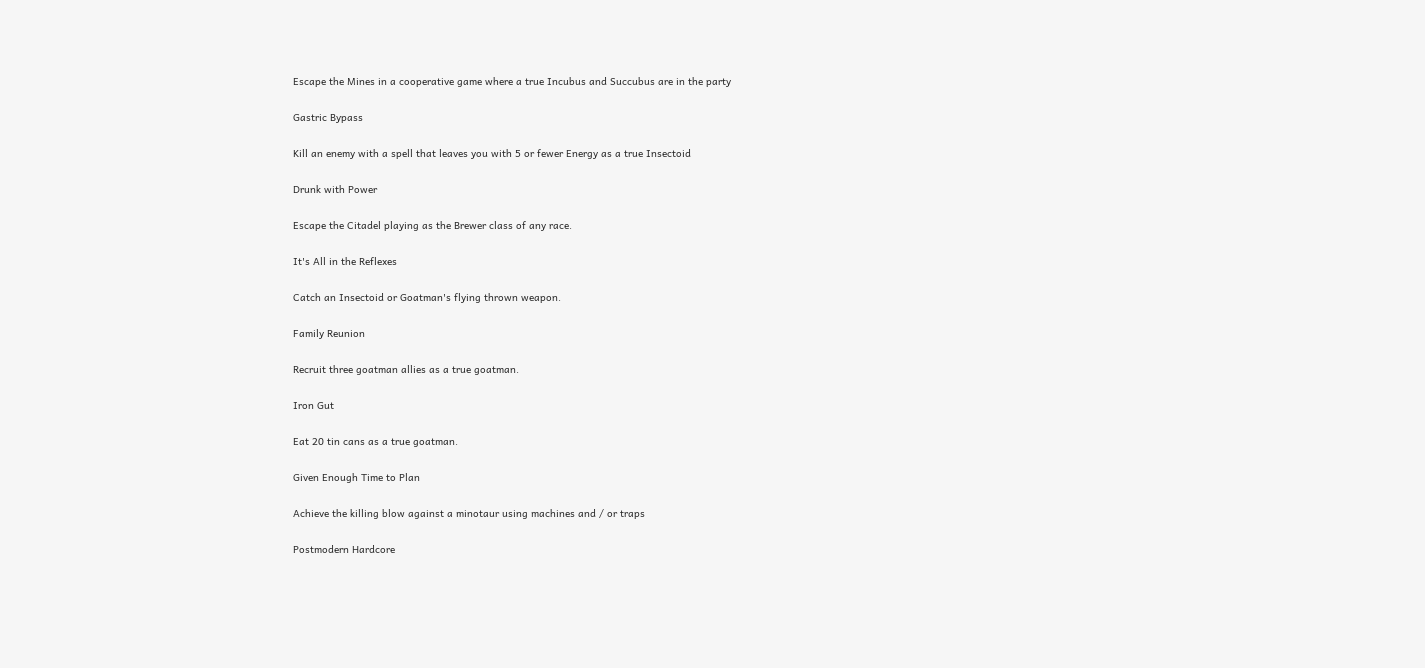Escape the Mines in a cooperative game where a true Incubus and Succubus are in the party

Gastric Bypass

Kill an enemy with a spell that leaves you with 5 or fewer Energy as a true Insectoid

Drunk with Power

Escape the Citadel playing as the Brewer class of any race.

It's All in the Reflexes

Catch an Insectoid or Goatman's flying thrown weapon.

Family Reunion

Recruit three goatman allies as a true goatman.

Iron Gut

Eat 20 tin cans as a true goatman.

Given Enough Time to Plan

Achieve the killing blow against a minotaur using machines and / or traps

Postmodern Hardcore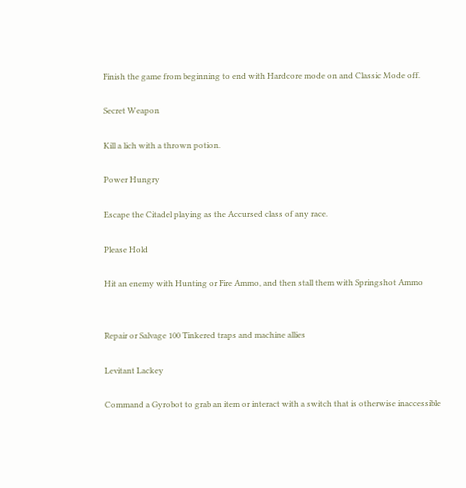Finish the game from beginning to end with Hardcore mode on and Classic Mode off.

Secret Weapon

Kill a lich with a thrown potion.

Power Hungry

Escape the Citadel playing as the Accursed class of any race.

Please Hold

Hit an enemy with Hunting or Fire Ammo, and then stall them with Springshot Ammo


Repair or Salvage 100 Tinkered traps and machine allies

Levitant Lackey

Command a Gyrobot to grab an item or interact with a switch that is otherwise inaccessible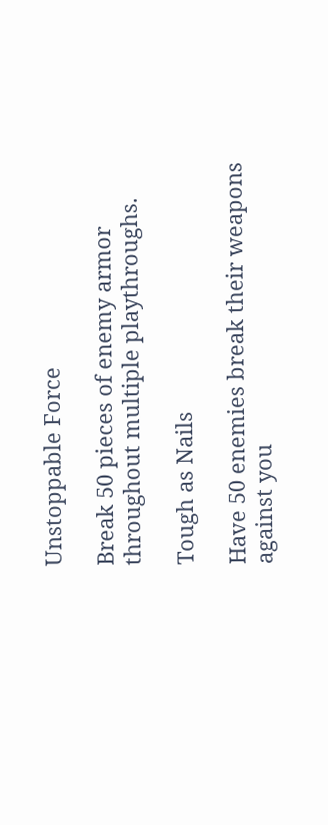Unstoppable Force

Break 50 pieces of enemy armor throughout multiple playthroughs.

Tough as Nails

Have 50 enemies break their weapons against you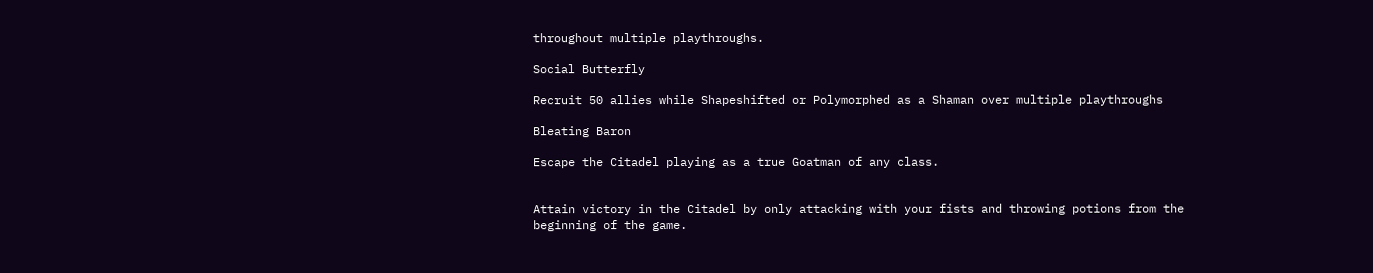throughout multiple playthroughs.

Social Butterfly

Recruit 50 allies while Shapeshifted or Polymorphed as a Shaman over multiple playthroughs

Bleating Baron

Escape the Citadel playing as a true Goatman of any class.


Attain victory in the Citadel by only attacking with your fists and throwing potions from the beginning of the game.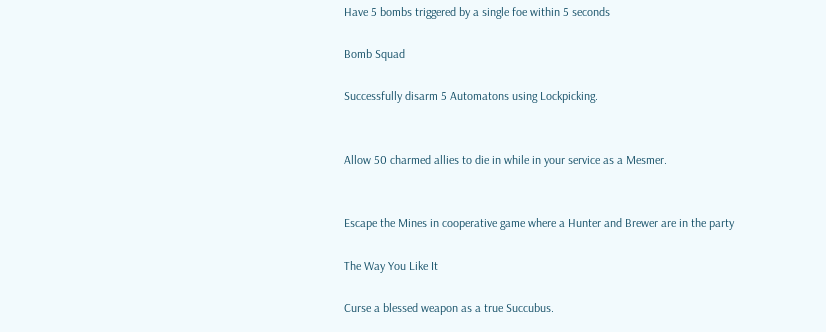Have 5 bombs triggered by a single foe within 5 seconds

Bomb Squad

Successfully disarm 5 Automatons using Lockpicking.


Allow 50 charmed allies to die in while in your service as a Mesmer.


Escape the Mines in cooperative game where a Hunter and Brewer are in the party

The Way You Like It

Curse a blessed weapon as a true Succubus.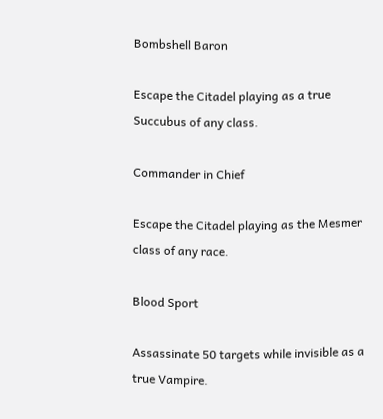Bombshell Baron

Escape the Citadel playing as a true Succubus of any class.

Commander in Chief

Escape the Citadel playing as the Mesmer class of any race.

Blood Sport

Assassinate 50 targets while invisible as a true Vampire.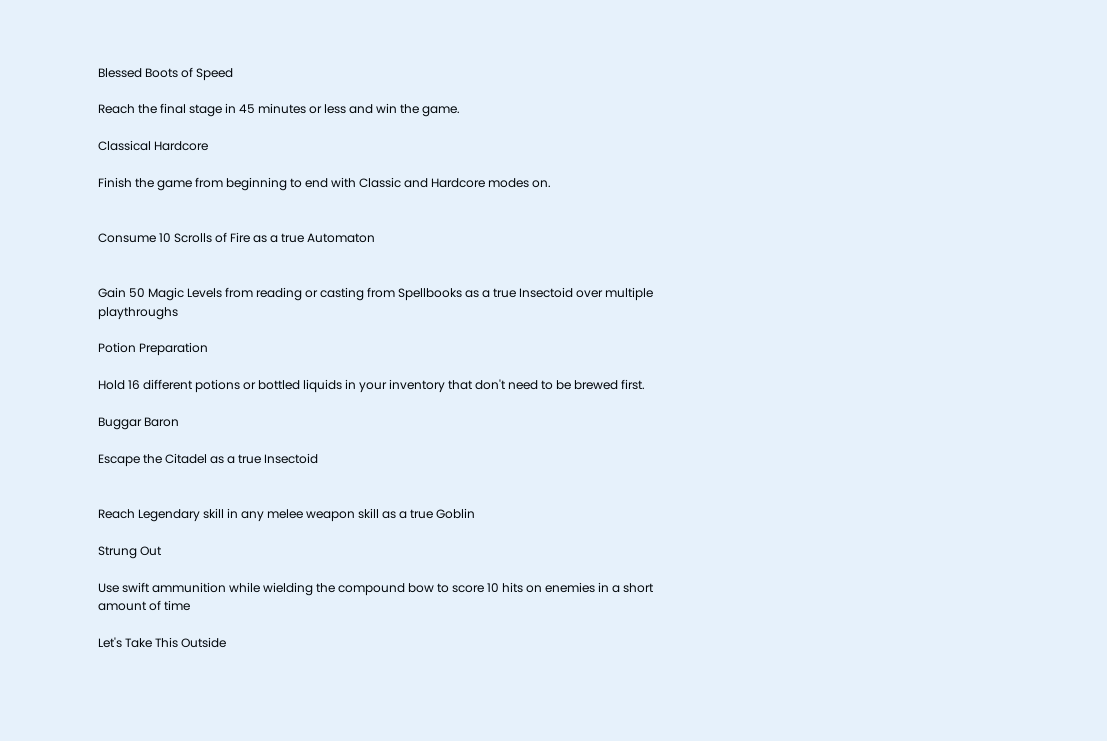Blessed Boots of Speed

Reach the final stage in 45 minutes or less and win the game.

Classical Hardcore

Finish the game from beginning to end with Classic and Hardcore modes on.


Consume 10 Scrolls of Fire as a true Automaton


Gain 50 Magic Levels from reading or casting from Spellbooks as a true Insectoid over multiple playthroughs

Potion Preparation

Hold 16 different potions or bottled liquids in your inventory that don't need to be brewed first.

Buggar Baron

Escape the Citadel as a true Insectoid


Reach Legendary skill in any melee weapon skill as a true Goblin

Strung Out

Use swift ammunition while wielding the compound bow to score 10 hits on enemies in a short amount of time

Let's Take This Outside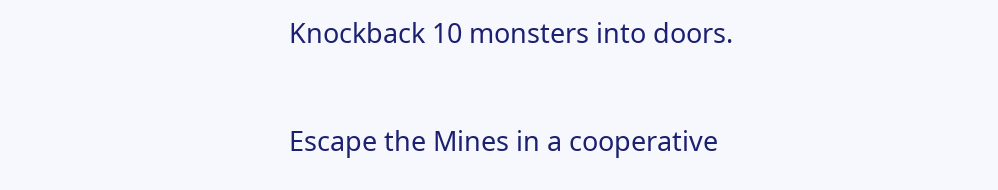Knockback 10 monsters into doors.


Escape the Mines in a cooperative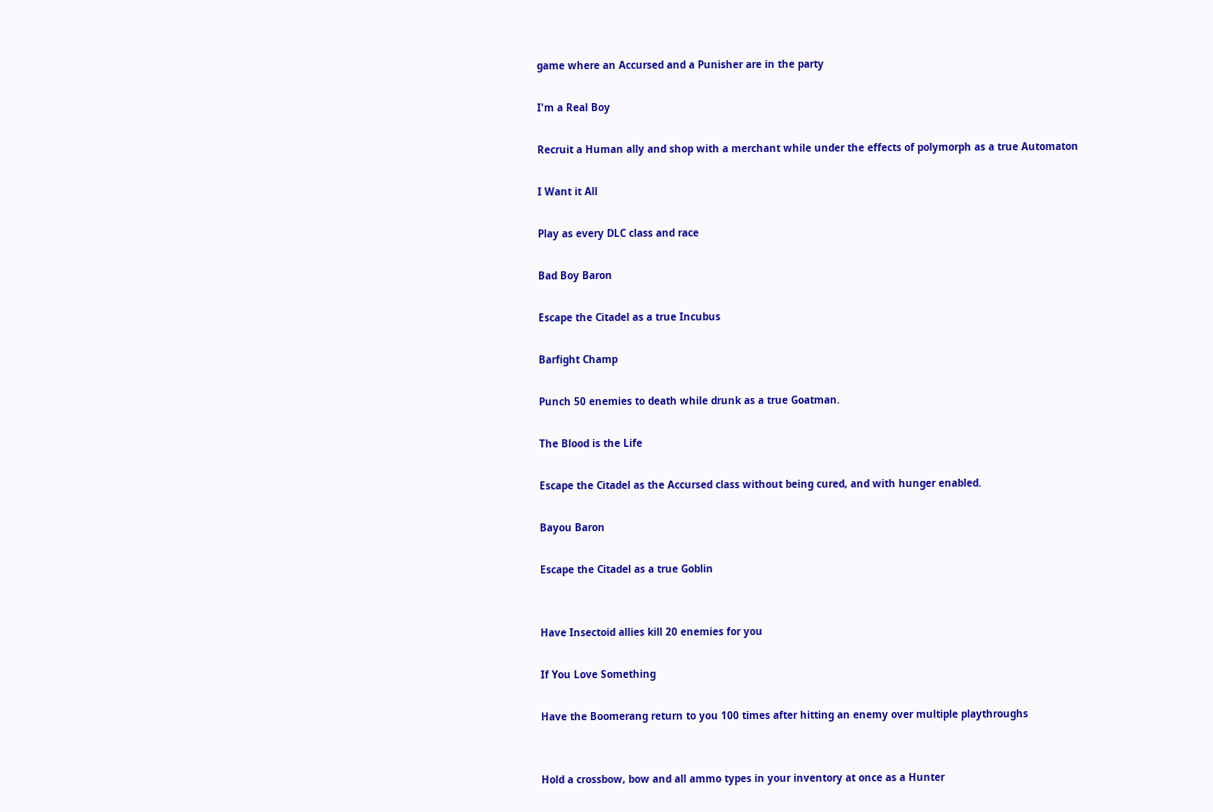game where an Accursed and a Punisher are in the party

I'm a Real Boy

Recruit a Human ally and shop with a merchant while under the effects of polymorph as a true Automaton

I Want it All

Play as every DLC class and race

Bad Boy Baron

Escape the Citadel as a true Incubus

Barfight Champ

Punch 50 enemies to death while drunk as a true Goatman.

The Blood is the Life

Escape the Citadel as the Accursed class without being cured, and with hunger enabled.

Bayou Baron

Escape the Citadel as a true Goblin


Have Insectoid allies kill 20 enemies for you

If You Love Something

Have the Boomerang return to you 100 times after hitting an enemy over multiple playthroughs


Hold a crossbow, bow and all ammo types in your inventory at once as a Hunter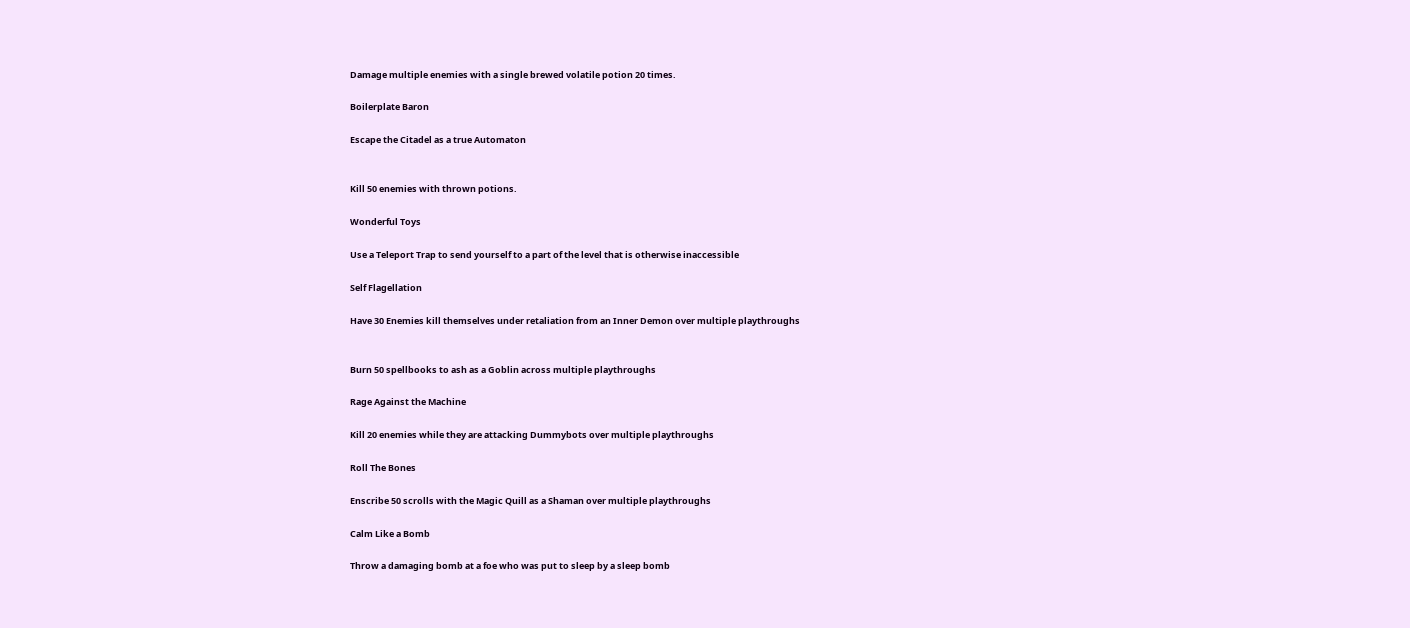Damage multiple enemies with a single brewed volatile potion 20 times.

Boilerplate Baron

Escape the Citadel as a true Automaton


Kill 50 enemies with thrown potions.

Wonderful Toys

Use a Teleport Trap to send yourself to a part of the level that is otherwise inaccessible

Self Flagellation

Have 30 Enemies kill themselves under retaliation from an Inner Demon over multiple playthroughs


Burn 50 spellbooks to ash as a Goblin across multiple playthroughs

Rage Against the Machine

Kill 20 enemies while they are attacking Dummybots over multiple playthroughs

Roll The Bones

Enscribe 50 scrolls with the Magic Quill as a Shaman over multiple playthroughs

Calm Like a Bomb

Throw a damaging bomb at a foe who was put to sleep by a sleep bomb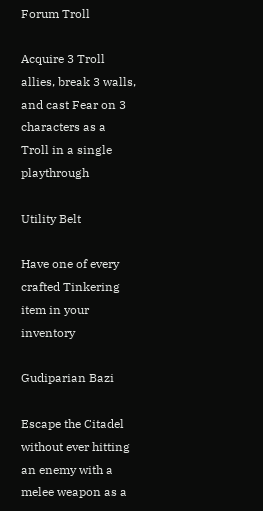Forum Troll

Acquire 3 Troll allies, break 3 walls, and cast Fear on 3 characters as a Troll in a single playthrough

Utility Belt

Have one of every crafted Tinkering item in your inventory

Gudiparian Bazi

Escape the Citadel without ever hitting an enemy with a melee weapon as a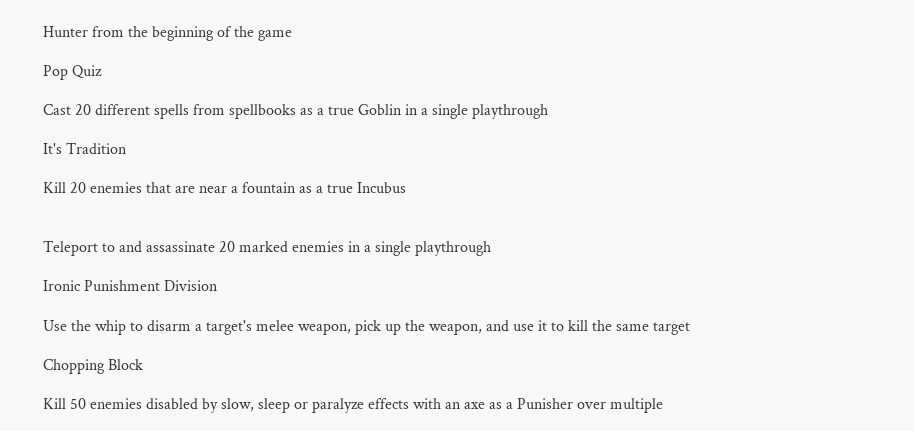Hunter from the beginning of the game

Pop Quiz

Cast 20 different spells from spellbooks as a true Goblin in a single playthrough

It's Tradition

Kill 20 enemies that are near a fountain as a true Incubus


Teleport to and assassinate 20 marked enemies in a single playthrough

Ironic Punishment Division

Use the whip to disarm a target's melee weapon, pick up the weapon, and use it to kill the same target

Chopping Block

Kill 50 enemies disabled by slow, sleep or paralyze effects with an axe as a Punisher over multiple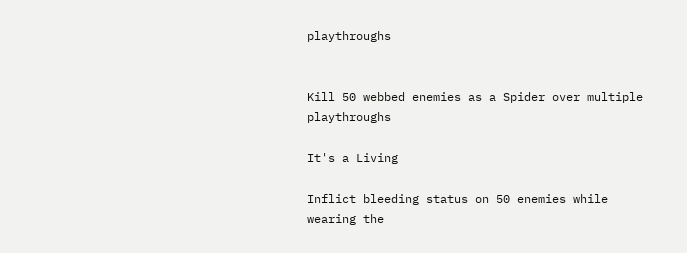playthroughs


Kill 50 webbed enemies as a Spider over multiple playthroughs

It's a Living

Inflict bleeding status on 50 enemies while wearing the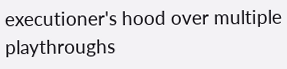executioner's hood over multiple playthroughs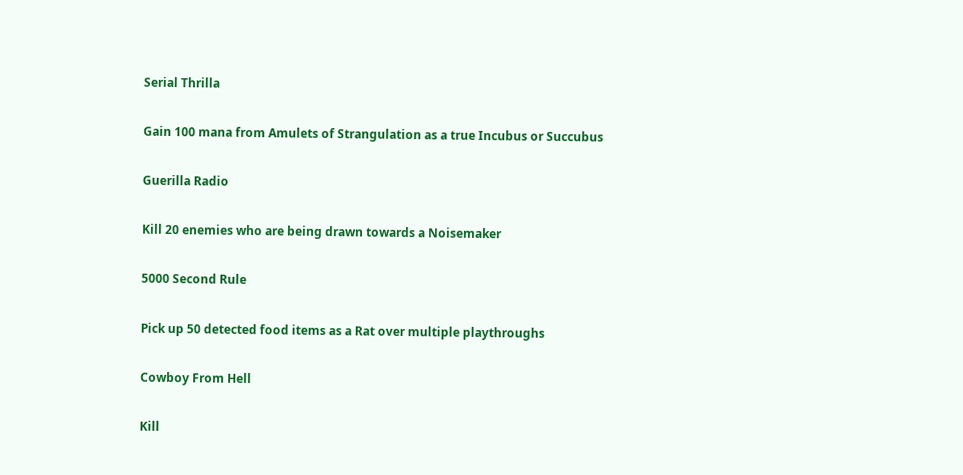Serial Thrilla

Gain 100 mana from Amulets of Strangulation as a true Incubus or Succubus

Guerilla Radio

Kill 20 enemies who are being drawn towards a Noisemaker

5000 Second Rule

Pick up 50 detected food items as a Rat over multiple playthroughs

Cowboy From Hell

Kill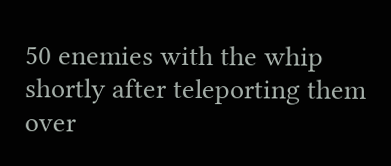50 enemies with the whip shortly after teleporting them over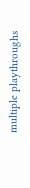multiple playthroughs